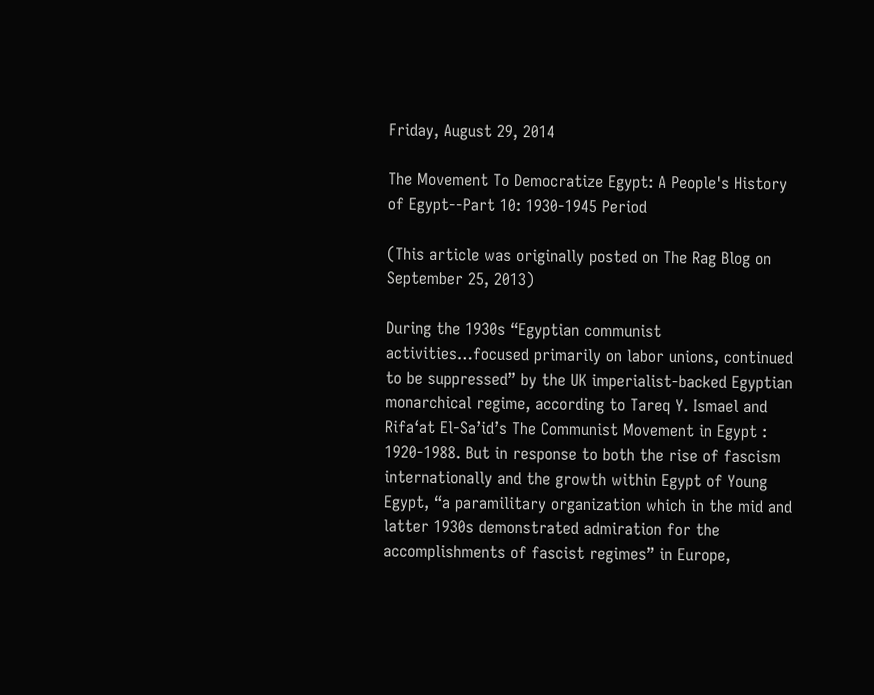Friday, August 29, 2014

The Movement To Democratize Egypt: A People's History of Egypt--Part 10: 1930-1945 Period

(This article was originally posted on The Rag Blog on September 25, 2013)

During the 1930s “Egyptian communist activities…focused primarily on labor unions, continued to be suppressed” by the UK imperialist-backed Egyptian monarchical regime, according to Tareq Y. Ismael and Rifa‘at El-Sa’id’s The Communist Movement in Egypt : 1920-1988. But in response to both the rise of fascism internationally and the growth within Egypt of Young Egypt, “a paramilitary organization which in the mid and latter 1930s demonstrated admiration for the accomplishments of fascist regimes” in Europe,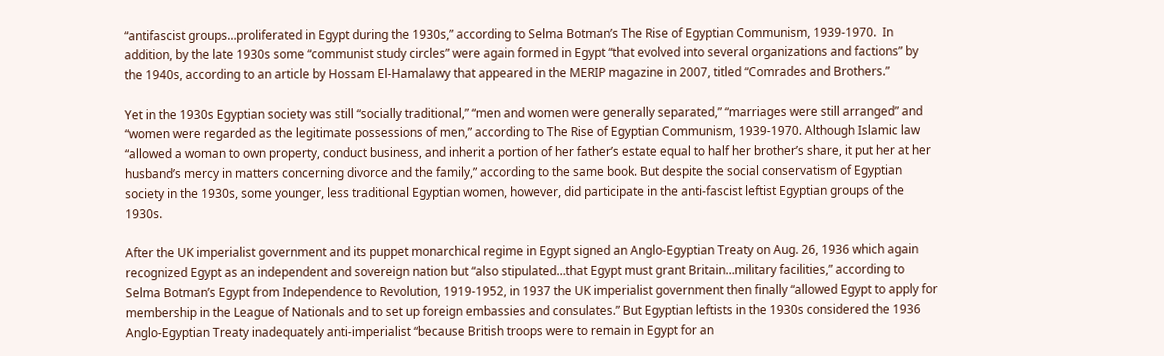“antifascist groups…proliferated in Egypt during the 1930s,” according to Selma Botman’s The Rise of Egyptian Communism, 1939-1970.  In addition, by the late 1930s some “communist study circles” were again formed in Egypt “that evolved into several organizations and factions” by the 1940s, according to an article by Hossam El-Hamalawy that appeared in the MERIP magazine in 2007, titled “Comrades and Brothers.”

Yet in the 1930s Egyptian society was still “socially traditional,” “men and women were generally separated,” “marriages were still arranged” and “women were regarded as the legitimate possessions of men,” according to The Rise of Egyptian Communism, 1939-1970. Although Islamic law “allowed a woman to own property, conduct business, and inherit a portion of her father’s estate equal to half her brother’s share, it put her at her husband’s mercy in matters concerning divorce and the family,” according to the same book. But despite the social conservatism of Egyptian society in the 1930s, some younger, less traditional Egyptian women, however, did participate in the anti-fascist leftist Egyptian groups of the 1930s.

After the UK imperialist government and its puppet monarchical regime in Egypt signed an Anglo-Egyptian Treaty on Aug. 26, 1936 which again recognized Egypt as an independent and sovereign nation but “also stipulated…that Egypt must grant Britain…military facilities,” according to Selma Botman’s Egypt from Independence to Revolution, 1919-1952, in 1937 the UK imperialist government then finally “allowed Egypt to apply for membership in the League of Nationals and to set up foreign embassies and consulates.” But Egyptian leftists in the 1930s considered the 1936 Anglo-Egyptian Treaty inadequately anti-imperialist “because British troops were to remain in Egypt for an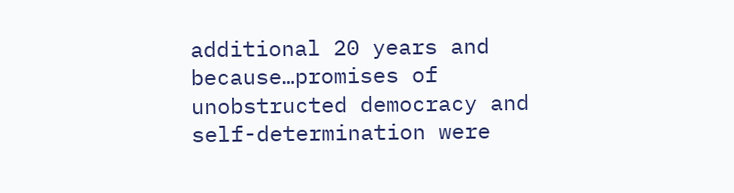additional 20 years and because…promises of unobstructed democracy and self-determination were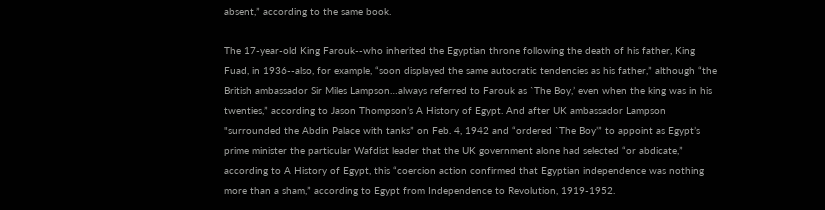absent,” according to the same book.

The 17-year-old King Farouk--who inherited the Egyptian throne following the death of his father, King Fuad, in 1936--also, for example, “soon displayed the same autocratic tendencies as his father,” although “the British ambassador Sir Miles Lampson…always referred to Farouk as `The Boy,’ even when the king was in his twenties,” according to Jason Thompson’s A History of Egypt. And after UK ambassador Lampson "surrounded the Abdin Palace with tanks” on Feb. 4, 1942 and “ordered `The Boy’” to appoint as Egypt’s prime minister the particular Wafdist leader that the UK government alone had selected “or abdicate,” according to A History of Egypt, this “coercion action confirmed that Egyptian independence was nothing more than a sham,” according to Egypt from Independence to Revolution, 1919-1952.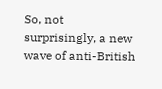So, not surprisingly, a new wave of anti-British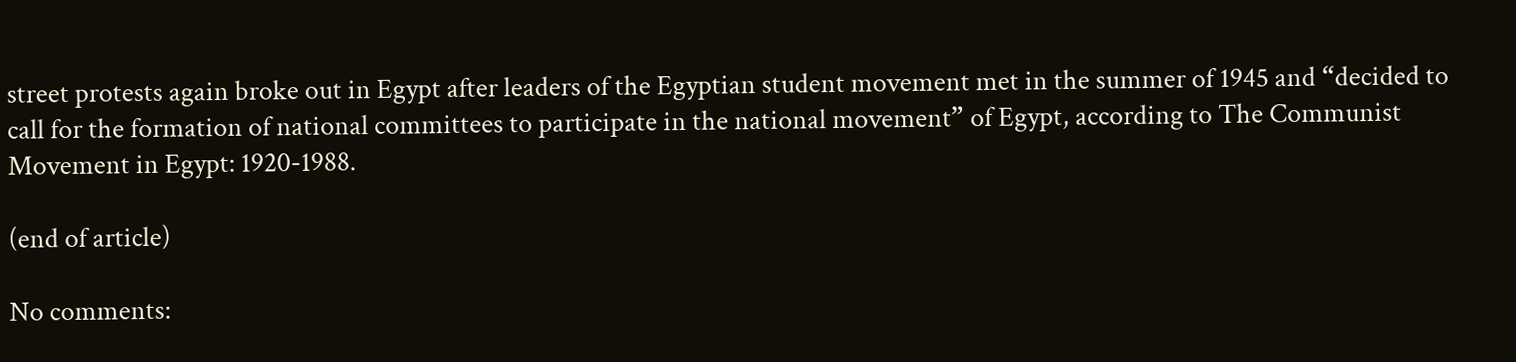street protests again broke out in Egypt after leaders of the Egyptian student movement met in the summer of 1945 and “decided to call for the formation of national committees to participate in the national movement” of Egypt, according to The Communist Movement in Egypt: 1920-1988.

(end of article)

No comments: